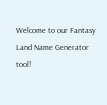Welcome to our Fantasy Land Name Generator tool!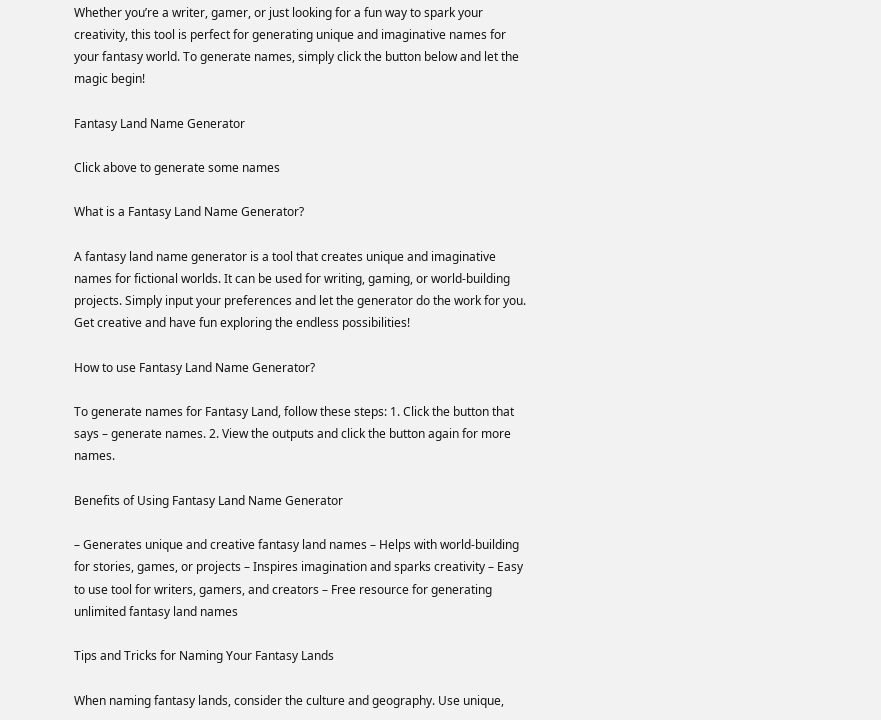Whether you’re a writer, gamer, or just looking for a fun way to spark your creativity, this tool is perfect for generating unique and imaginative names for your fantasy world. To generate names, simply click the button below and let the magic begin!

Fantasy Land Name Generator

Click above to generate some names

What is a Fantasy Land Name Generator?

A fantasy land name generator is a tool that creates unique and imaginative names for fictional worlds. It can be used for writing, gaming, or world-building projects. Simply input your preferences and let the generator do the work for you. Get creative and have fun exploring the endless possibilities!

How to use Fantasy Land Name Generator?

To generate names for Fantasy Land, follow these steps: 1. Click the button that says – generate names. 2. View the outputs and click the button again for more names.

Benefits of Using Fantasy Land Name Generator

– Generates unique and creative fantasy land names – Helps with world-building for stories, games, or projects – Inspires imagination and sparks creativity – Easy to use tool for writers, gamers, and creators – Free resource for generating unlimited fantasy land names

Tips and Tricks for Naming Your Fantasy Lands

When naming fantasy lands, consider the culture and geography. Use unique,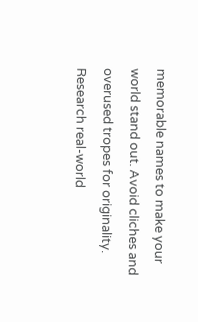memorable names to make your world stand out. Avoid cliches and overused tropes for originality. Research real-world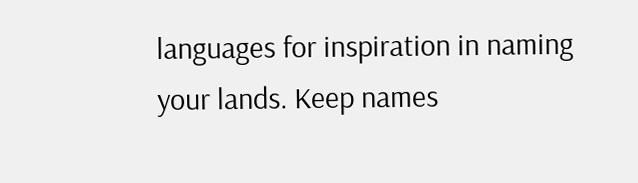languages for inspiration in naming your lands. Keep names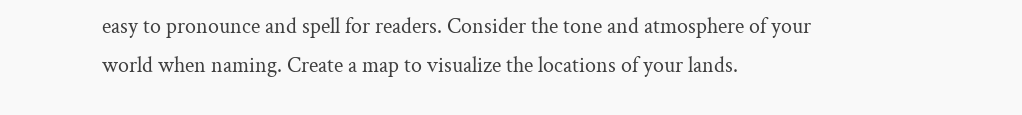easy to pronounce and spell for readers. Consider the tone and atmosphere of your world when naming. Create a map to visualize the locations of your lands.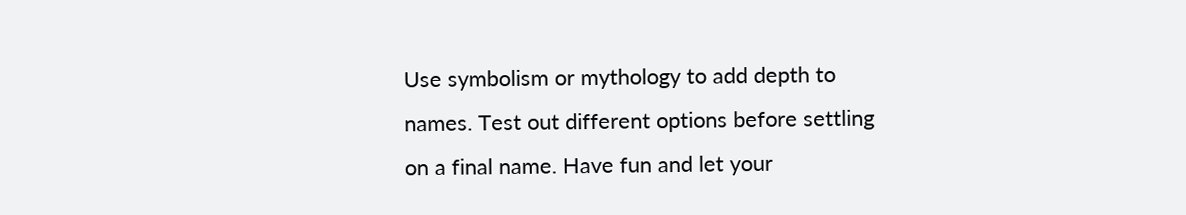Use symbolism or mythology to add depth to names. Test out different options before settling on a final name. Have fun and let your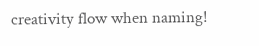creativity flow when naming!